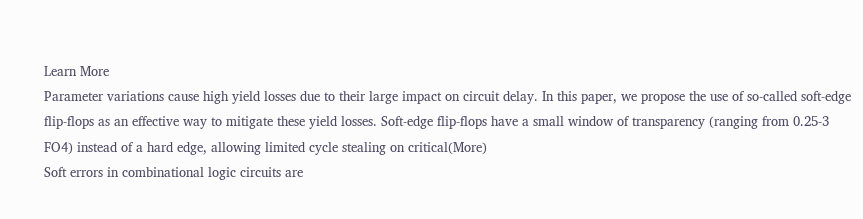Learn More
Parameter variations cause high yield losses due to their large impact on circuit delay. In this paper, we propose the use of so-called soft-edge flip-flops as an effective way to mitigate these yield losses. Soft-edge flip-flops have a small window of transparency (ranging from 0.25-3 FO4) instead of a hard edge, allowing limited cycle stealing on critical(More)
Soft errors in combinational logic circuits are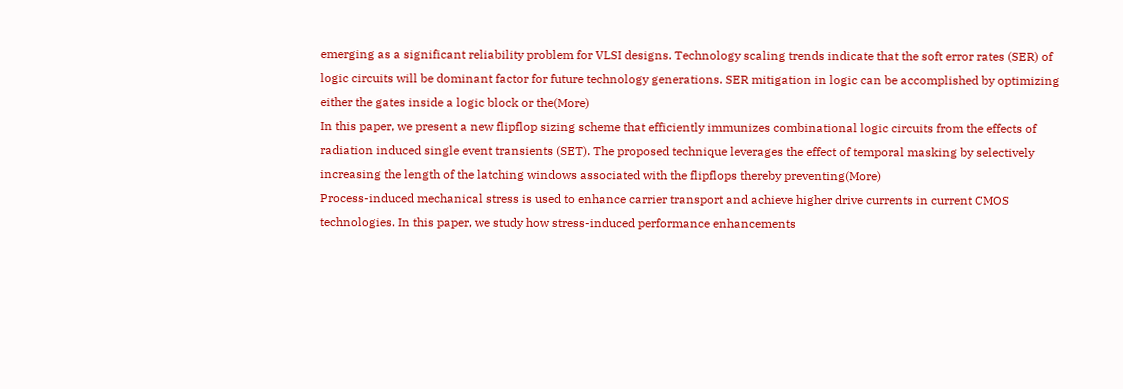emerging as a significant reliability problem for VLSI designs. Technology scaling trends indicate that the soft error rates (SER) of logic circuits will be dominant factor for future technology generations. SER mitigation in logic can be accomplished by optimizing either the gates inside a logic block or the(More)
In this paper, we present a new flipflop sizing scheme that efficiently immunizes combinational logic circuits from the effects of radiation induced single event transients (SET). The proposed technique leverages the effect of temporal masking by selectively increasing the length of the latching windows associated with the flipflops thereby preventing(More)
Process-induced mechanical stress is used to enhance carrier transport and achieve higher drive currents in current CMOS technologies. In this paper, we study how stress-induced performance enhancements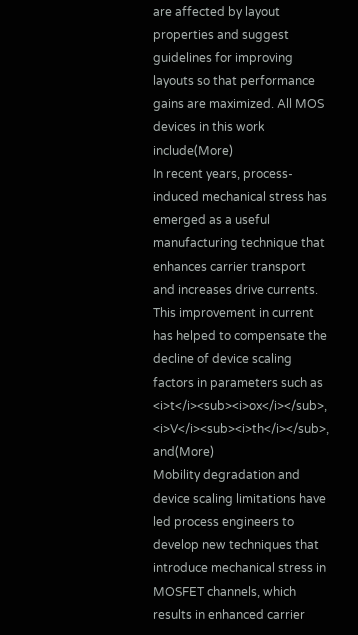are affected by layout properties and suggest guidelines for improving layouts so that performance gains are maximized. All MOS devices in this work include(More)
In recent years, process-induced mechanical stress has emerged as a useful manufacturing technique that enhances carrier transport and increases drive currents. This improvement in current has helped to compensate the decline of device scaling factors in parameters such as <i>t</i><sub><i>ox</i></sub>, <i>V</i><sub><i>th</i></sub>, and(More)
Mobility degradation and device scaling limitations have led process engineers to develop new techniques that introduce mechanical stress in MOSFET channels, which results in enhanced carrier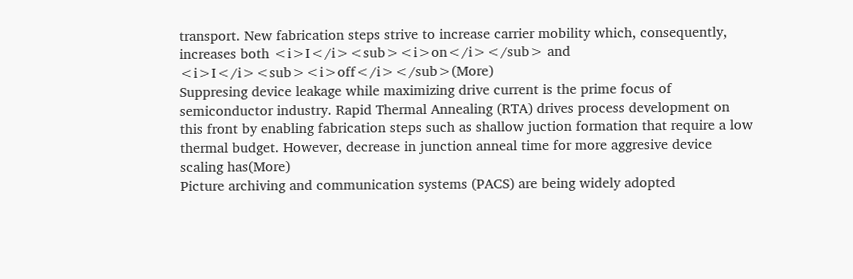transport. New fabrication steps strive to increase carrier mobility which, consequently, increases both <i>I</i><sub><i>on</i></sub> and <i>I</i><sub><i>off</i></sub>(More)
Suppresing device leakage while maximizing drive current is the prime focus of semiconductor industry. Rapid Thermal Annealing (RTA) drives process development on this front by enabling fabrication steps such as shallow juction formation that require a low thermal budget. However, decrease in junction anneal time for more aggresive device scaling has(More)
Picture archiving and communication systems (PACS) are being widely adopted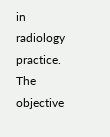in radiology practice. The objective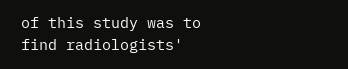of this study was to find radiologists'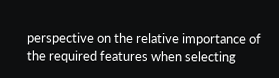perspective on the relative importance of the required features when selecting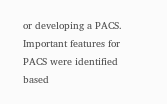or developing a PACS. Important features for PACS were identified based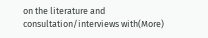on the literature and consultation/interviews with(More)